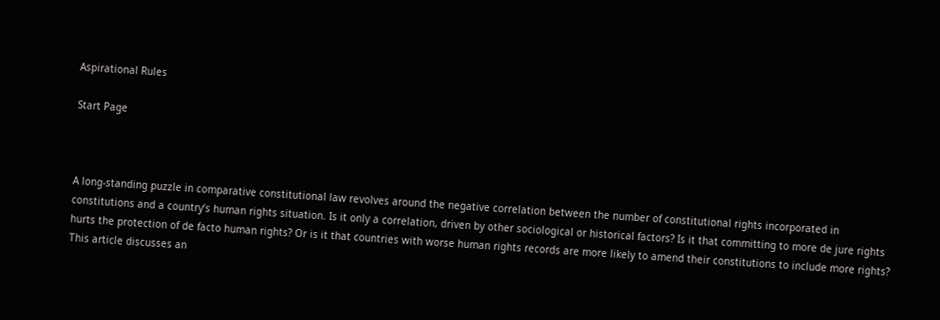Aspirational Rules

Start Page



A long-standing puzzle in comparative constitutional law revolves around the negative correlation between the number of constitutional rights incorporated in constitutions and a country’s human rights situation. Is it only a correlation, driven by other sociological or historical factors? Is it that committing to more de jure rights hurts the protection of de facto human rights? Or is it that countries with worse human rights records are more likely to amend their constitutions to include more rights? This article discusses an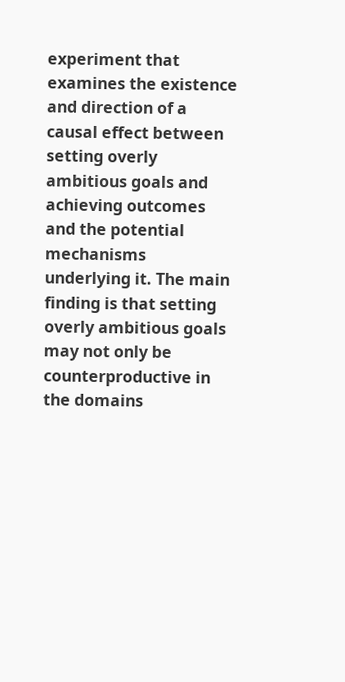experiment that examines the existence and direction of a causal effect between setting overly ambitious goals and achieving outcomes and the potential mechanisms underlying it. The main finding is that setting overly ambitious goals may not only be counterproductive in the domains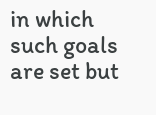in which such goals are set but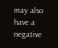may also have a negative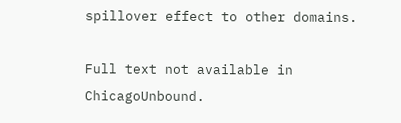spillover effect to other domains.

Full text not available in ChicagoUnbound.